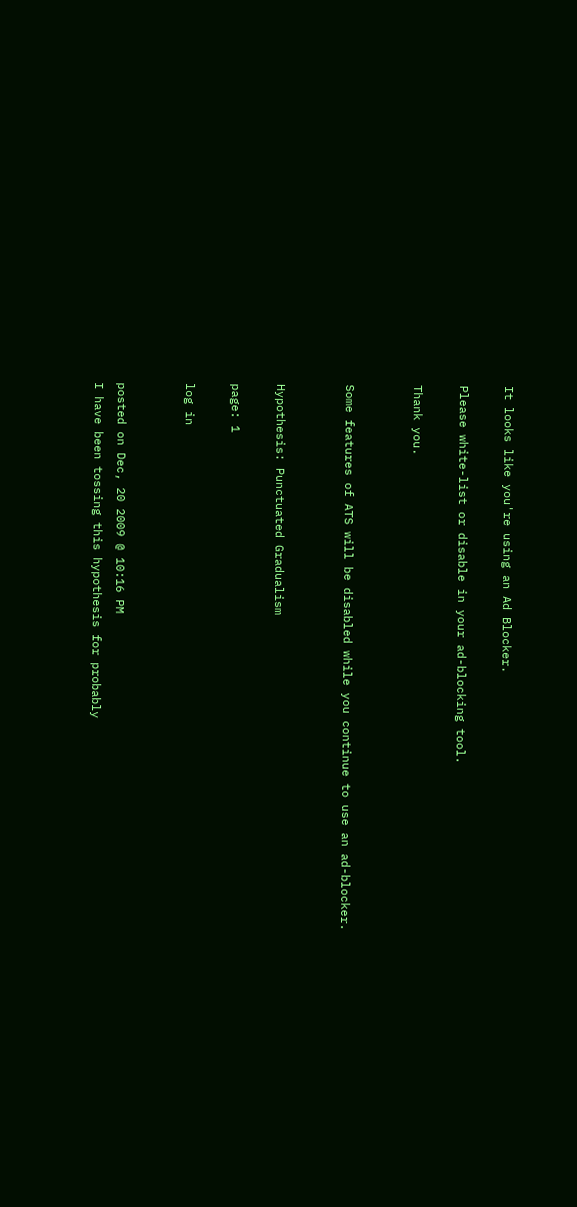It looks like you're using an Ad Blocker.

Please white-list or disable in your ad-blocking tool.

Thank you.


Some features of ATS will be disabled while you continue to use an ad-blocker.


Hypothesis: Punctuated Gradualism

page: 1

log in


posted on Dec, 20 2009 @ 10:16 PM
I have been tossing this hypothesis for probably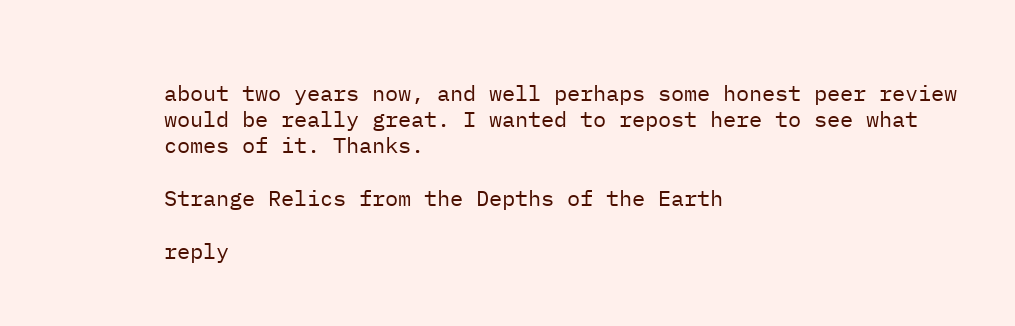about two years now, and well perhaps some honest peer review would be really great. I wanted to repost here to see what comes of it. Thanks.

Strange Relics from the Depths of the Earth

reply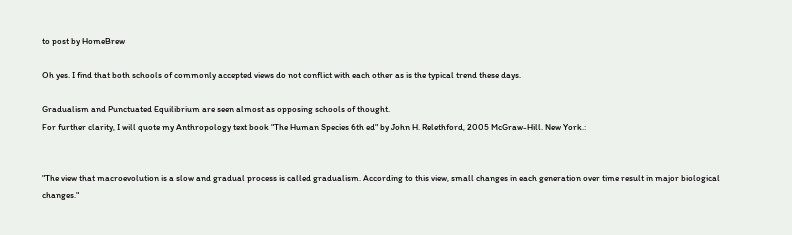to post by HomeBrew

Oh yes. I find that both schools of commonly accepted views do not conflict with each other as is the typical trend these days.

Gradualism and Punctuated Equilibrium are seen almost as opposing schools of thought.
For further clarity, I will quote my Anthropology text book "The Human Species 6th ed" by John H. Relethford, 2005 McGraw-Hill. New York.:


"The view that macroevolution is a slow and gradual process is called gradualism. According to this view, small changes in each generation over time result in major biological changes."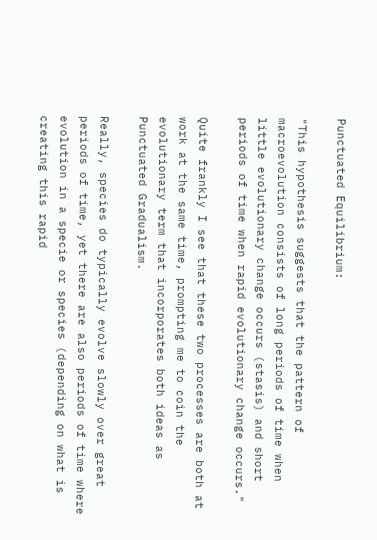Punctuated Equilibrium:

"This hypothesis suggests that the pattern of macroevolution consists of long periods of time when little evolutionary change occurs (stasis) and short periods of time when rapid evolutionary change occurs."

Quite frankly I see that these two processes are both at work at the same time, prompting me to coin the evolutionary term that incorporates both ideas as Punctuated Gradualism.

Really, species do typically evolve slowly over great periods of time, yet there are also periods of time where evolution in a specie or species (depending on what is creating this rapid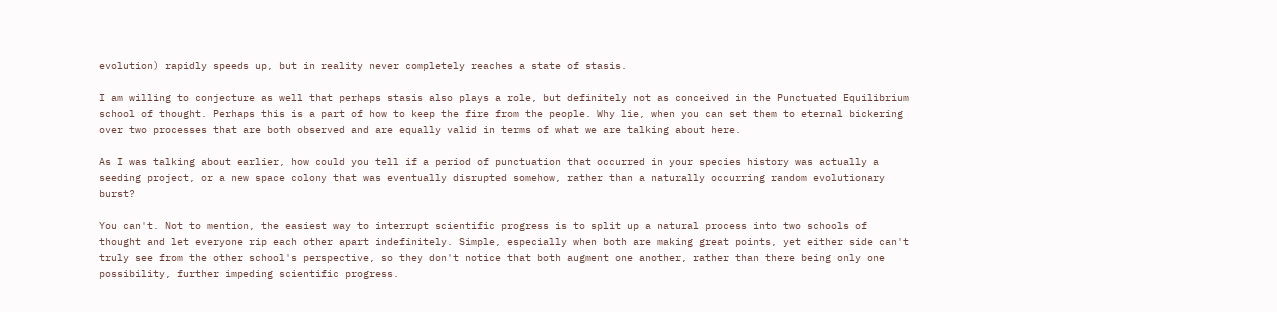evolution) rapidly speeds up, but in reality never completely reaches a state of stasis.

I am willing to conjecture as well that perhaps stasis also plays a role, but definitely not as conceived in the Punctuated Equilibrium school of thought. Perhaps this is a part of how to keep the fire from the people. Why lie, when you can set them to eternal bickering over two processes that are both observed and are equally valid in terms of what we are talking about here.

As I was talking about earlier, how could you tell if a period of punctuation that occurred in your species history was actually a seeding project, or a new space colony that was eventually disrupted somehow, rather than a naturally occurring random evolutionary burst?

You can't. Not to mention, the easiest way to interrupt scientific progress is to split up a natural process into two schools of thought and let everyone rip each other apart indefinitely. Simple, especially when both are making great points, yet either side can't truly see from the other school's perspective, so they don't notice that both augment one another, rather than there being only one possibility, further impeding scientific progress.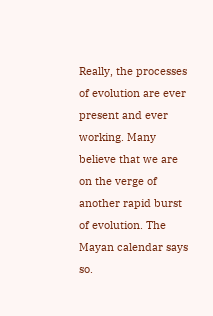Really, the processes of evolution are ever present and ever working. Many believe that we are on the verge of another rapid burst of evolution. The Mayan calendar says so.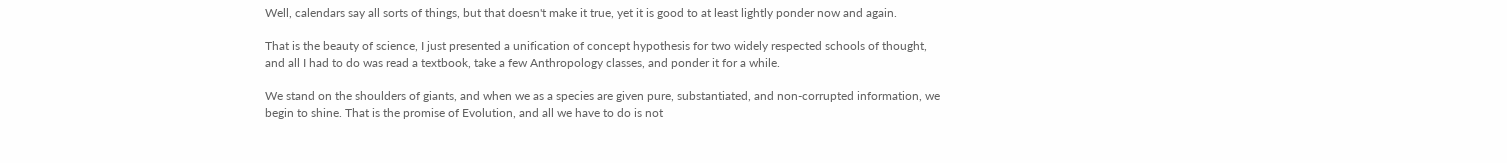Well, calendars say all sorts of things, but that doesn't make it true, yet it is good to at least lightly ponder now and again.

That is the beauty of science, I just presented a unification of concept hypothesis for two widely respected schools of thought, and all I had to do was read a textbook, take a few Anthropology classes, and ponder it for a while.

We stand on the shoulders of giants, and when we as a species are given pure, substantiated, and non-corrupted information, we begin to shine. That is the promise of Evolution, and all we have to do is not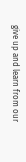give up and learn from our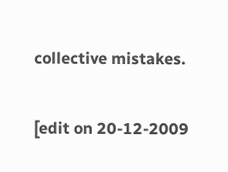collective mistakes.

[edit on 20-12-2009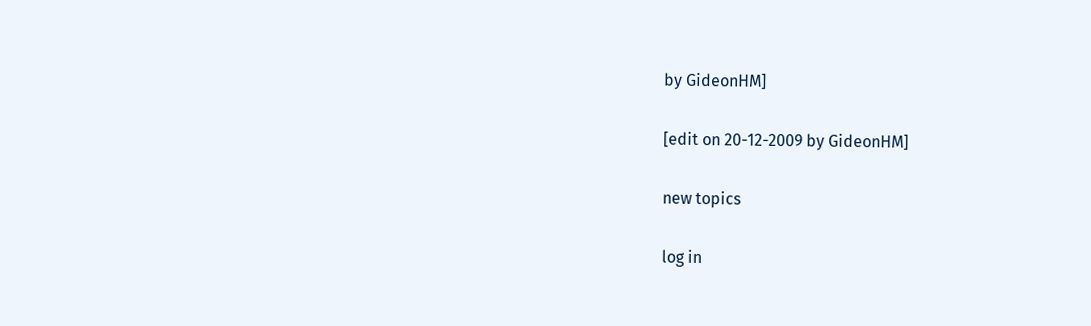by GideonHM]

[edit on 20-12-2009 by GideonHM]

new topics

log in